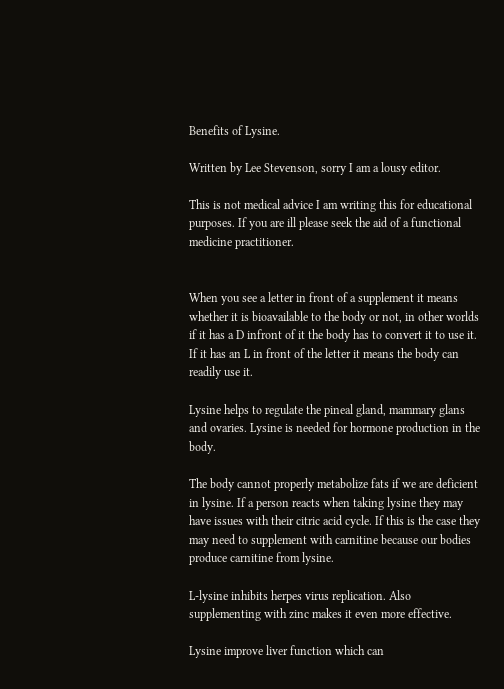Benefits of Lysine.

Written by Lee Stevenson, sorry I am a lousy editor.

This is not medical advice I am writing this for educational purposes. If you are ill please seek the aid of a functional medicine practitioner.


When you see a letter in front of a supplement it means whether it is bioavailable to the body or not, in other worlds if it has a D infront of it the body has to convert it to use it. If it has an L in front of the letter it means the body can readily use it.

Lysine helps to regulate the pineal gland, mammary glans and ovaries. Lysine is needed for hormone production in the body.

The body cannot properly metabolize fats if we are deficient in lysine. If a person reacts when taking lysine they may have issues with their citric acid cycle. If this is the case they may need to supplement with carnitine because our bodies produce carnitine from lysine.

L-lysine inhibits herpes virus replication. Also supplementing with zinc makes it even more effective.

Lysine improve liver function which can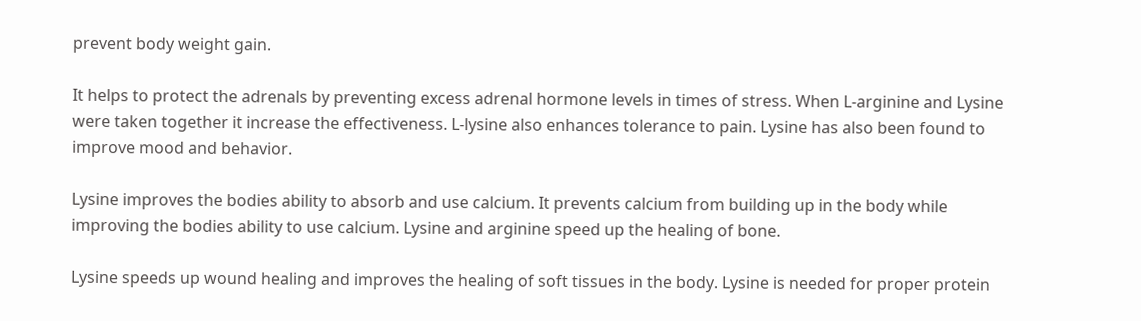prevent body weight gain.

It helps to protect the adrenals by preventing excess adrenal hormone levels in times of stress. When L-arginine and Lysine were taken together it increase the effectiveness. L-lysine also enhances tolerance to pain. Lysine has also been found to improve mood and behavior.

Lysine improves the bodies ability to absorb and use calcium. It prevents calcium from building up in the body while improving the bodies ability to use calcium. Lysine and arginine speed up the healing of bone.

Lysine speeds up wound healing and improves the healing of soft tissues in the body. Lysine is needed for proper protein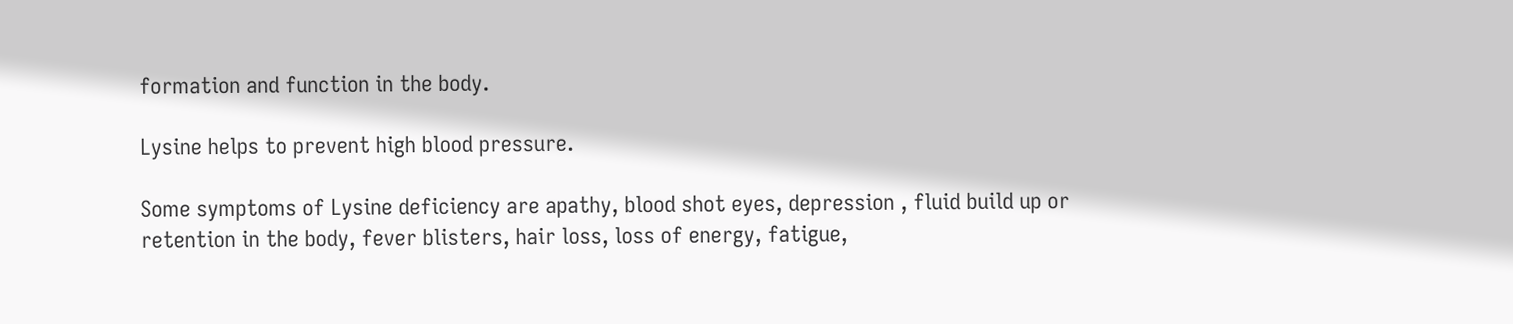formation and function in the body.

Lysine helps to prevent high blood pressure.

Some symptoms of Lysine deficiency are apathy, blood shot eyes, depression , fluid build up or retention in the body, fever blisters, hair loss, loss of energy, fatigue,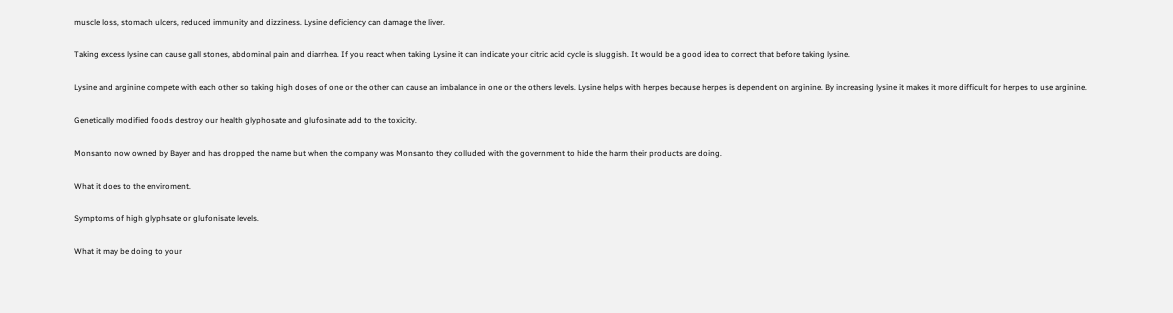muscle loss, stomach ulcers, reduced immunity and dizziness. Lysine deficiency can damage the liver.

Taking excess lysine can cause gall stones, abdominal pain and diarrhea. If you react when taking Lysine it can indicate your citric acid cycle is sluggish. It would be a good idea to correct that before taking lysine.

Lysine and arginine compete with each other so taking high doses of one or the other can cause an imbalance in one or the others levels. Lysine helps with herpes because herpes is dependent on arginine. By increasing lysine it makes it more difficult for herpes to use arginine.

Genetically modified foods destroy our health glyphosate and glufosinate add to the toxicity.

Monsanto now owned by Bayer and has dropped the name but when the company was Monsanto they colluded with the government to hide the harm their products are doing.

What it does to the enviroment.

Symptoms of high glyphsate or glufonisate levels.

What it may be doing to your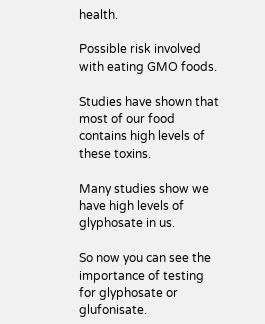health.

Possible risk involved with eating GMO foods.

Studies have shown that most of our food contains high levels of these toxins.

Many studies show we have high levels of glyphosate in us.

So now you can see the importance of testing for glyphosate or glufonisate.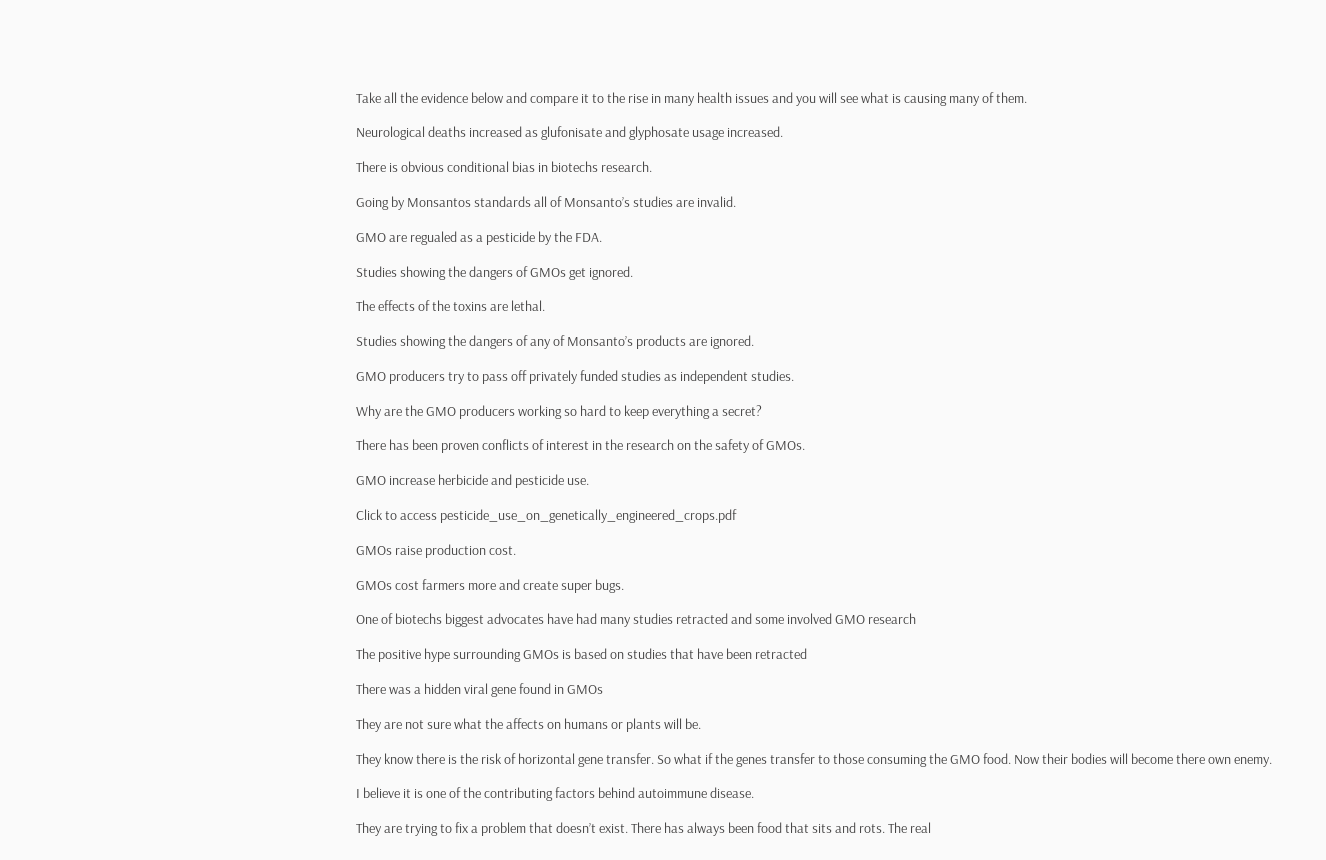Take all the evidence below and compare it to the rise in many health issues and you will see what is causing many of them.

Neurological deaths increased as glufonisate and glyphosate usage increased.

There is obvious conditional bias in biotechs research.

Going by Monsantos standards all of Monsanto’s studies are invalid.

GMO are regualed as a pesticide by the FDA.

Studies showing the dangers of GMOs get ignored.

The effects of the toxins are lethal.

Studies showing the dangers of any of Monsanto’s products are ignored.

GMO producers try to pass off privately funded studies as independent studies.

Why are the GMO producers working so hard to keep everything a secret?

There has been proven conflicts of interest in the research on the safety of GMOs.

GMO increase herbicide and pesticide use.

Click to access pesticide_use_on_genetically_engineered_crops.pdf

GMOs raise production cost.

GMOs cost farmers more and create super bugs.

One of biotechs biggest advocates have had many studies retracted and some involved GMO research

The positive hype surrounding GMOs is based on studies that have been retracted

There was a hidden viral gene found in GMOs

They are not sure what the affects on humans or plants will be.

They know there is the risk of horizontal gene transfer. So what if the genes transfer to those consuming the GMO food. Now their bodies will become there own enemy.

I believe it is one of the contributing factors behind autoimmune disease.

They are trying to fix a problem that doesn’t exist. There has always been food that sits and rots. The real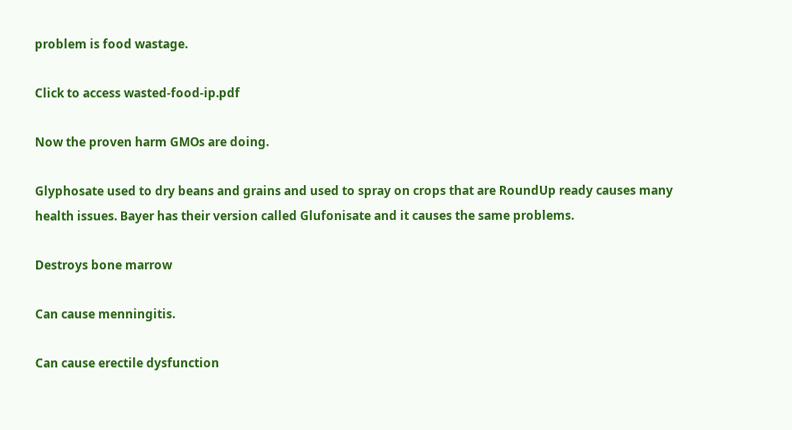problem is food wastage.

Click to access wasted-food-ip.pdf

Now the proven harm GMOs are doing.

Glyphosate used to dry beans and grains and used to spray on crops that are RoundUp ready causes many health issues. Bayer has their version called Glufonisate and it causes the same problems.

Destroys bone marrow

Can cause menningitis.

Can cause erectile dysfunction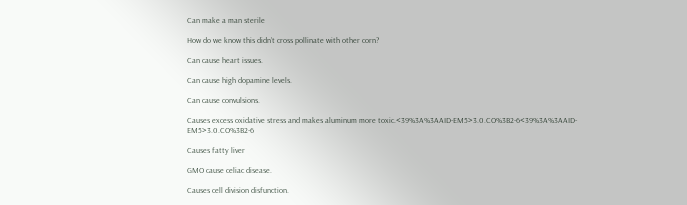Can make a man sterile

How do we know this didn’t cross pollinate with other corn?

Can cause heart issues.

Can cause high dopamine levels.

Can cause convulsions.

Causes excess oxidative stress and makes aluminum more toxic.<39%3A%3AAID-EM5>3.0.CO%3B2-6<39%3A%3AAID-EM5>3.0.CO%3B2-6

Causes fatty liver

GMO cause celiac disease.

Causes cell division disfunction.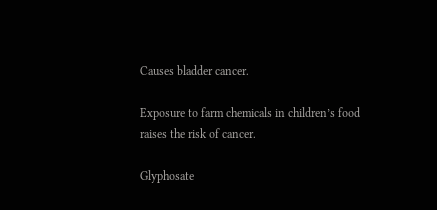Causes bladder cancer.

Exposure to farm chemicals in children’s food raises the risk of cancer.

Glyphosate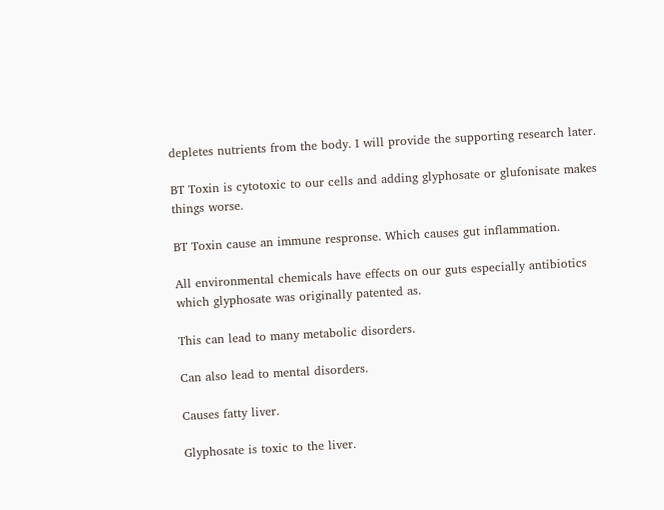depletes nutrients from the body. I will provide the supporting research later.

BT Toxin is cytotoxic to our cells and adding glyphosate or glufonisate makes things worse.

BT Toxin cause an immune respronse. Which causes gut inflammation.

All environmental chemicals have effects on our guts especially antibiotics which glyphosate was originally patented as.

This can lead to many metabolic disorders.

Can also lead to mental disorders.

Causes fatty liver.

Glyphosate is toxic to the liver.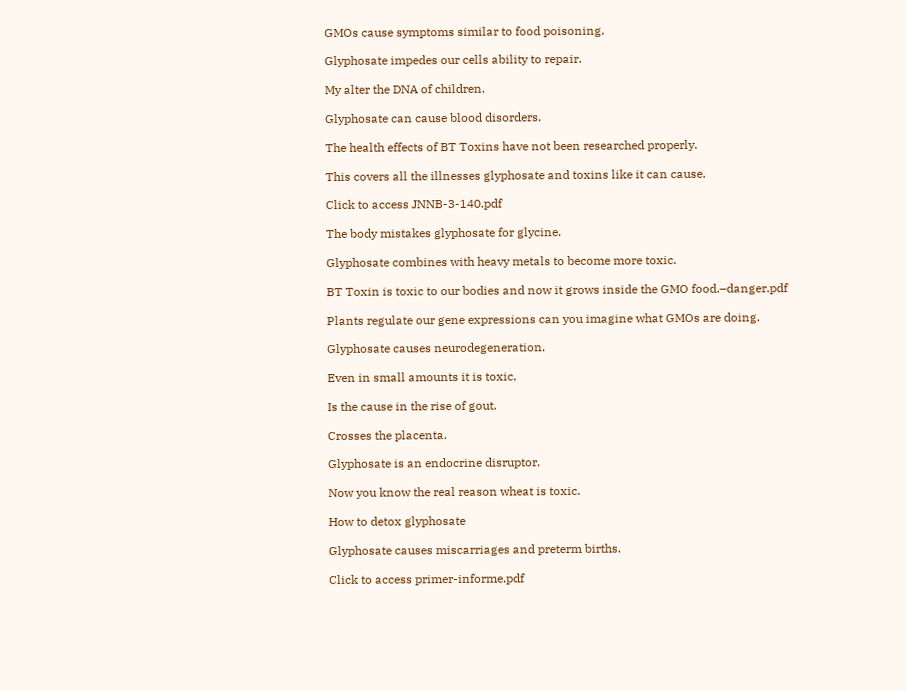GMOs cause symptoms similar to food poisoning.

Glyphosate impedes our cells ability to repair.

My alter the DNA of children.

Glyphosate can cause blood disorders.

The health effects of BT Toxins have not been researched properly.

This covers all the illnesses glyphosate and toxins like it can cause.

Click to access JNNB-3-140.pdf

The body mistakes glyphosate for glycine.

Glyphosate combines with heavy metals to become more toxic.

BT Toxin is toxic to our bodies and now it grows inside the GMO food.–danger.pdf

Plants regulate our gene expressions can you imagine what GMOs are doing.

Glyphosate causes neurodegeneration.

Even in small amounts it is toxic.

Is the cause in the rise of gout.

Crosses the placenta.

Glyphosate is an endocrine disruptor.

Now you know the real reason wheat is toxic.

How to detox glyphosate

Glyphosate causes miscarriages and preterm births.

Click to access primer-informe.pdf